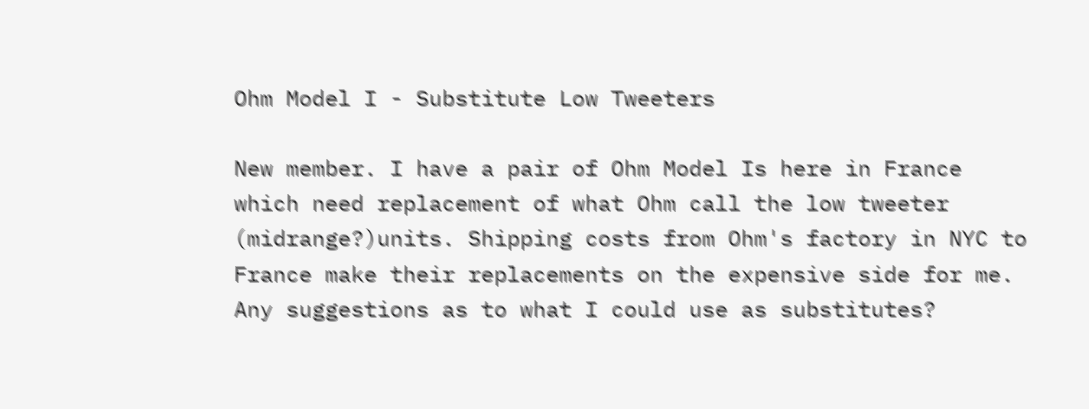Ohm Model I - Substitute Low Tweeters

New member. I have a pair of Ohm Model Is here in France which need replacement of what Ohm call the low tweeter (midrange?)units. Shipping costs from Ohm's factory in NYC to France make their replacements on the expensive side for me. Any suggestions as to what I could use as substitutes?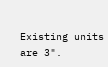Existing units are 3".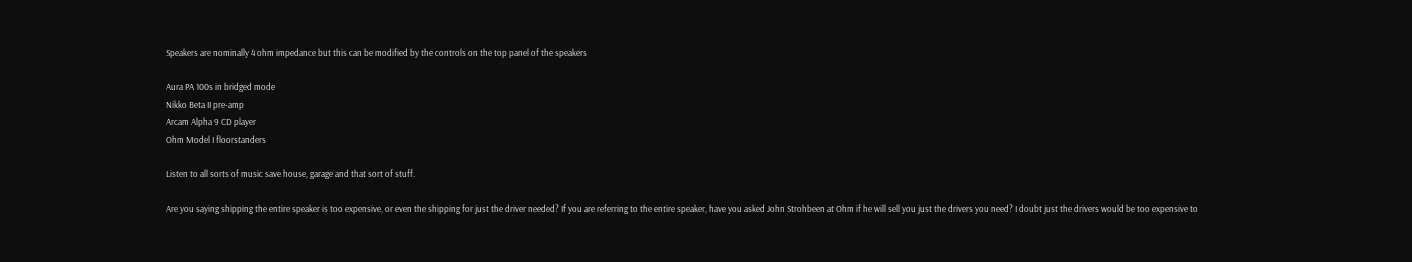Speakers are nominally 4 ohm impedance but this can be modified by the controls on the top panel of the speakers

Aura PA 100s in bridged mode
Nikko Beta II pre-amp
Arcam Alpha 9 CD player
Ohm Model I floorstanders

Listen to all sorts of music save house, garage and that sort of stuff.

Are you saying shipping the entire speaker is too expensive, or even the shipping for just the driver needed? If you are referring to the entire speaker, have you asked John Strohbeen at Ohm if he will sell you just the drivers you need? I doubt just the drivers would be too expensive to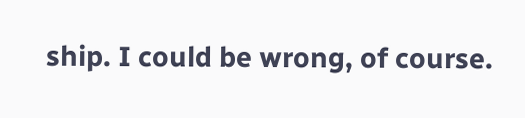ship. I could be wrong, of course.